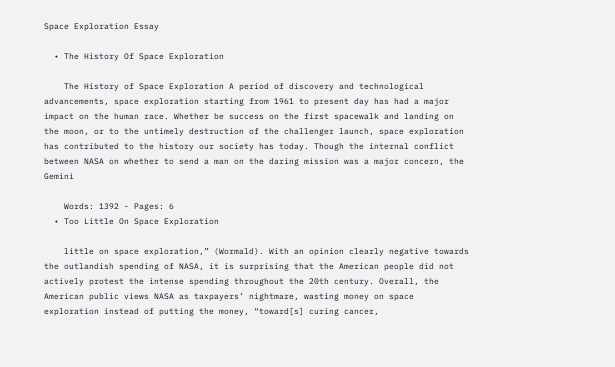Space Exploration Essay

  • The History Of Space Exploration

    The History of Space Exploration A period of discovery and technological advancements, space exploration starting from 1961 to present day has had a major impact on the human race. Whether be success on the first spacewalk and landing on the moon, or to the untimely destruction of the challenger launch, space exploration has contributed to the history our society has today. Though the internal conflict between NASA on whether to send a man on the daring mission was a major concern, the Gemini

    Words: 1392 - Pages: 6
  • Too Little On Space Exploration

    little on space exploration,” (Wormald). With an opinion clearly negative towards the outlandish spending of NASA, it is surprising that the American people did not actively protest the intense spending throughout the 20th century. Overall, the American public views NASA as taxpayers’ nightmare, wasting money on space exploration instead of putting the money, “toward[s] curing cancer,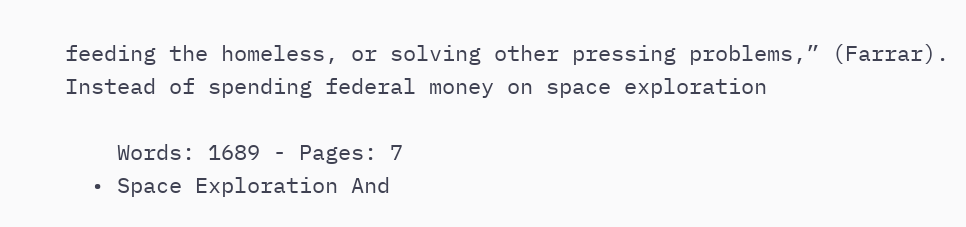feeding the homeless, or solving other pressing problems,” (Farrar). Instead of spending federal money on space exploration

    Words: 1689 - Pages: 7
  • Space Exploration And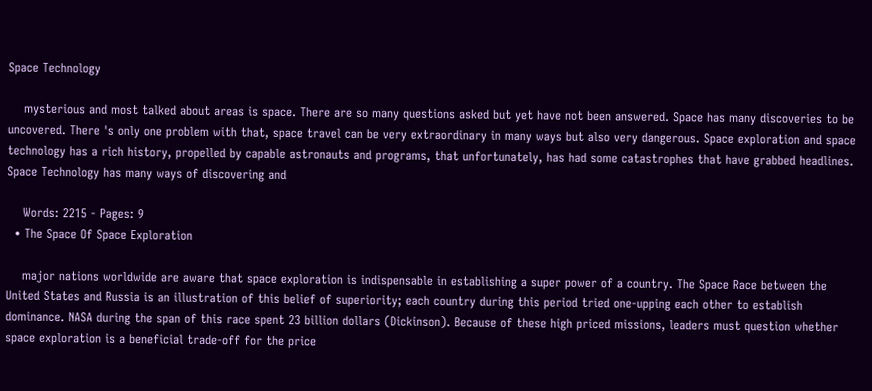Space Technology

    mysterious and most talked about areas is space. There are so many questions asked but yet have not been answered. Space has many discoveries to be uncovered. There 's only one problem with that, space travel can be very extraordinary in many ways but also very dangerous. Space exploration and space technology has a rich history, propelled by capable astronauts and programs, that unfortunately, has had some catastrophes that have grabbed headlines. Space Technology has many ways of discovering and

    Words: 2215 - Pages: 9
  • The Space Of Space Exploration

    major nations worldwide are aware that space exploration is indispensable in establishing a super power of a country. The Space Race between the United States and Russia is an illustration of this belief of superiority; each country during this period tried one-upping each other to establish dominance. NASA during the span of this race spent 23 billion dollars (Dickinson). Because of these high priced missions, leaders must question whether space exploration is a beneficial trade-off for the price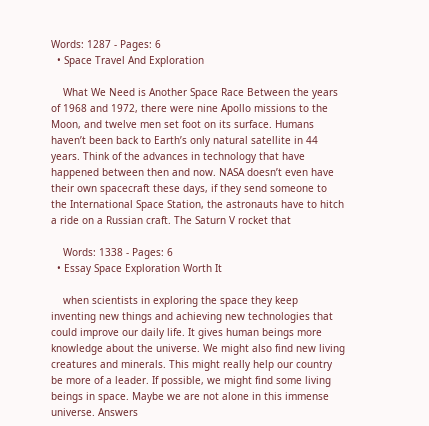Words: 1287 - Pages: 6
  • Space Travel And Exploration

    What We Need is Another Space Race Between the years of 1968 and 1972, there were nine Apollo missions to the Moon, and twelve men set foot on its surface. Humans haven’t been back to Earth’s only natural satellite in 44 years. Think of the advances in technology that have happened between then and now. NASA doesn’t even have their own spacecraft these days, if they send someone to the International Space Station, the astronauts have to hitch a ride on a Russian craft. The Saturn V rocket that

    Words: 1338 - Pages: 6
  • Essay Space Exploration Worth It

    when scientists in exploring the space they keep inventing new things and achieving new technologies that could improve our daily life. It gives human beings more knowledge about the universe. We might also find new living creatures and minerals. This might really help our country be more of a leader. If possible, we might find some living beings in space. Maybe we are not alone in this immense universe. Answers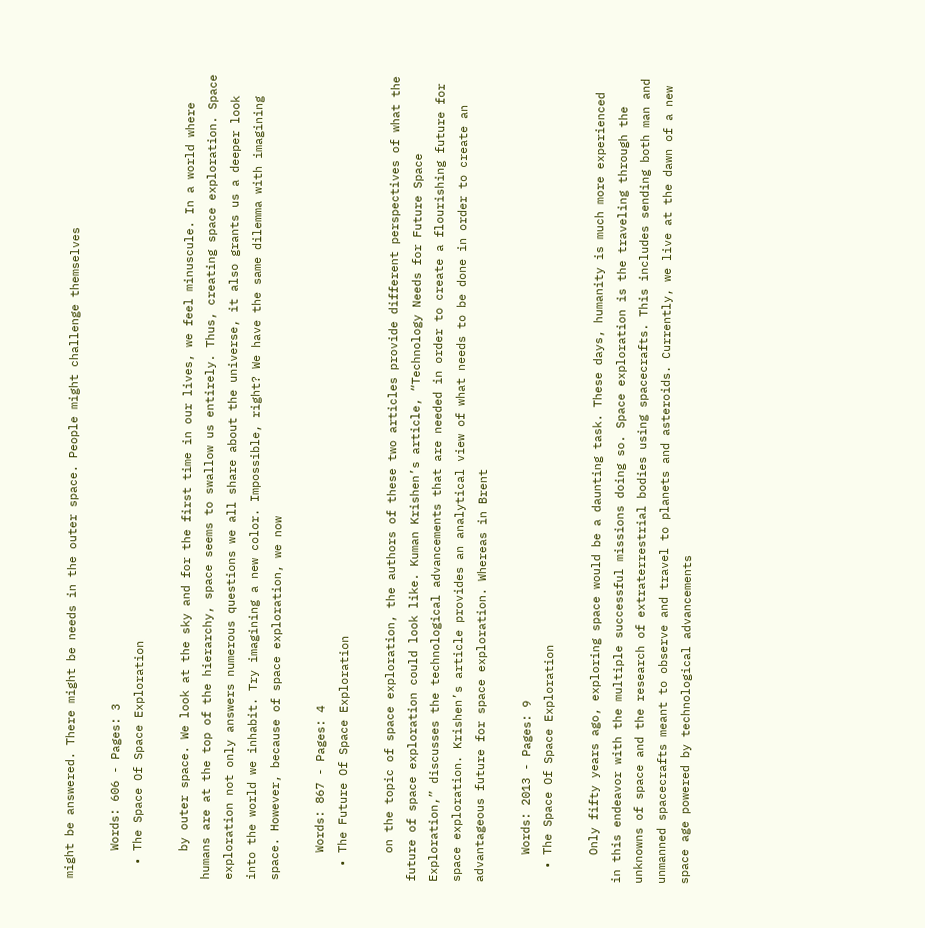might be answered. There might be needs in the outer space. People might challenge themselves

    Words: 606 - Pages: 3
  • The Space Of Space Exploration

    by outer space. We look at the sky and for the first time in our lives, we feel minuscule. In a world where humans are at the top of the hierarchy, space seems to swallow us entirely. Thus, creating space exploration. Space exploration not only answers numerous questions we all share about the universe, it also grants us a deeper look into the world we inhabit. Try imagining a new color. Impossible, right? We have the same dilemma with imagining space. However, because of space exploration, we now

    Words: 867 - Pages: 4
  • The Future Of Space Exploration

    on the topic of space exploration, the authors of these two articles provide different perspectives of what the future of space exploration could look like. Kuman Krishen’s article, “Technology Needs for Future Space Exploration,” discusses the technological advancements that are needed in order to create a flourishing future for space exploration. Krishen’s article provides an analytical view of what needs to be done in order to create an advantageous future for space exploration. Whereas in Brent

    Words: 2013 - Pages: 9
  • The Space Of Space Exploration

    Only fifty years ago, exploring space would be a daunting task. These days, humanity is much more experienced in this endeavor with the multiple successful missions doing so. Space exploration is the traveling through the unknowns of space and the research of extraterrestrial bodies using spacecrafts. This includes sending both man and unmanned spacecrafts meant to observe and travel to planets and asteroids. Currently, we live at the dawn of a new space age powered by technological advancements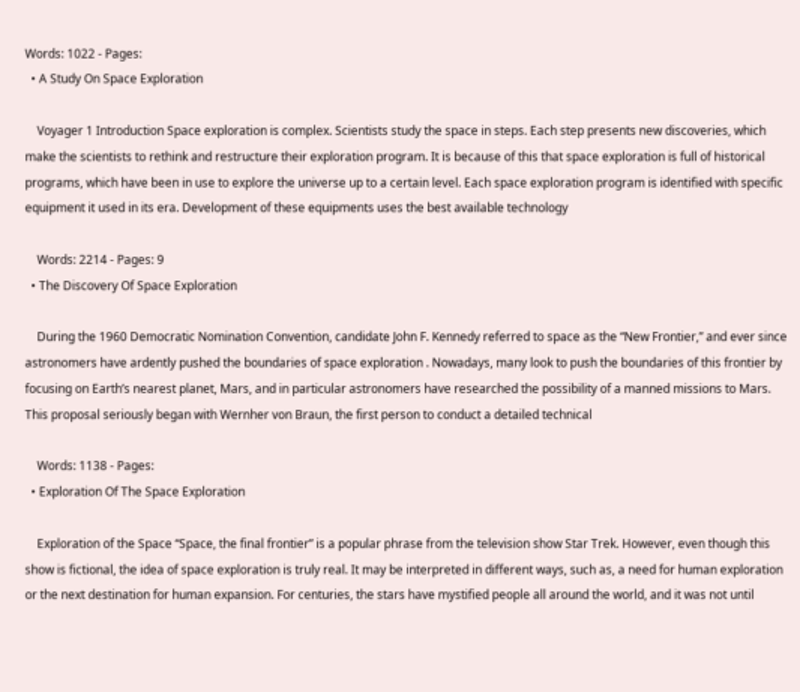Words: 1022 - Pages:
  • A Study On Space Exploration

    Voyager 1 Introduction Space exploration is complex. Scientists study the space in steps. Each step presents new discoveries, which make the scientists to rethink and restructure their exploration program. It is because of this that space exploration is full of historical programs, which have been in use to explore the universe up to a certain level. Each space exploration program is identified with specific equipment it used in its era. Development of these equipments uses the best available technology

    Words: 2214 - Pages: 9
  • The Discovery Of Space Exploration

    During the 1960 Democratic Nomination Convention, candidate John F. Kennedy referred to space as the “New Frontier,” and ever since astronomers have ardently pushed the boundaries of space exploration . Nowadays, many look to push the boundaries of this frontier by focusing on Earth’s nearest planet, Mars, and in particular astronomers have researched the possibility of a manned missions to Mars. This proposal seriously began with Wernher von Braun, the first person to conduct a detailed technical

    Words: 1138 - Pages:
  • Exploration Of The Space Exploration

    Exploration of the Space “Space, the final frontier” is a popular phrase from the television show Star Trek. However, even though this show is fictional, the idea of space exploration is truly real. It may be interpreted in different ways, such as, a need for human exploration or the next destination for human expansion. For centuries, the stars have mystified people all around the world, and it was not until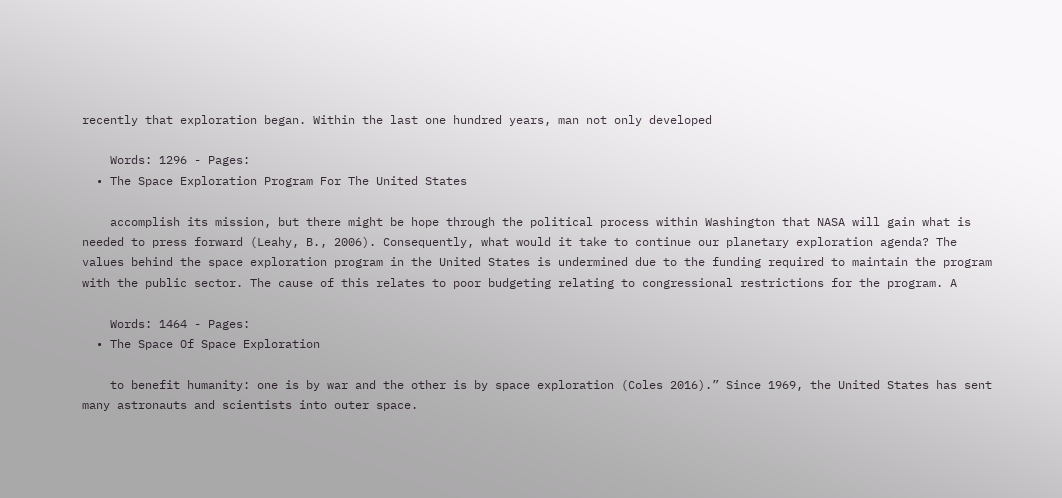recently that exploration began. Within the last one hundred years, man not only developed

    Words: 1296 - Pages:
  • The Space Exploration Program For The United States

    accomplish its mission, but there might be hope through the political process within Washington that NASA will gain what is needed to press forward (Leahy, B., 2006). Consequently, what would it take to continue our planetary exploration agenda? The values behind the space exploration program in the United States is undermined due to the funding required to maintain the program with the public sector. The cause of this relates to poor budgeting relating to congressional restrictions for the program. A

    Words: 1464 - Pages:
  • The Space Of Space Exploration

    to benefit humanity: one is by war and the other is by space exploration (Coles 2016).” Since 1969, the United States has sent many astronauts and scientists into outer space.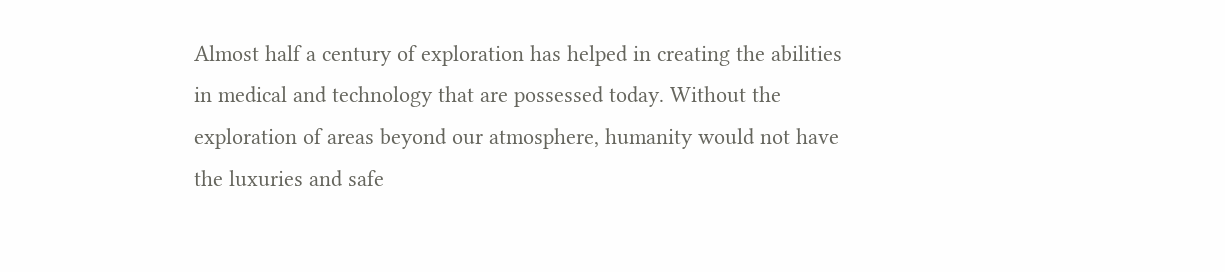Almost half a century of exploration has helped in creating the abilities in medical and technology that are possessed today. Without the exploration of areas beyond our atmosphere, humanity would not have the luxuries and safe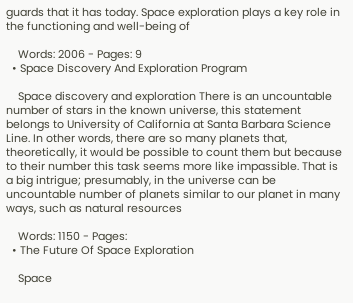guards that it has today. Space exploration plays a key role in the functioning and well-being of

    Words: 2006 - Pages: 9
  • Space Discovery And Exploration Program

    Space discovery and exploration There is an uncountable number of stars in the known universe, this statement belongs to University of California at Santa Barbara Science Line. In other words, there are so many planets that, theoretically, it would be possible to count them but because to their number this task seems more like impassible. That is a big intrigue; presumably, in the universe can be uncountable number of planets similar to our planet in many ways, such as natural resources

    Words: 1150 - Pages:
  • The Future Of Space Exploration

    Space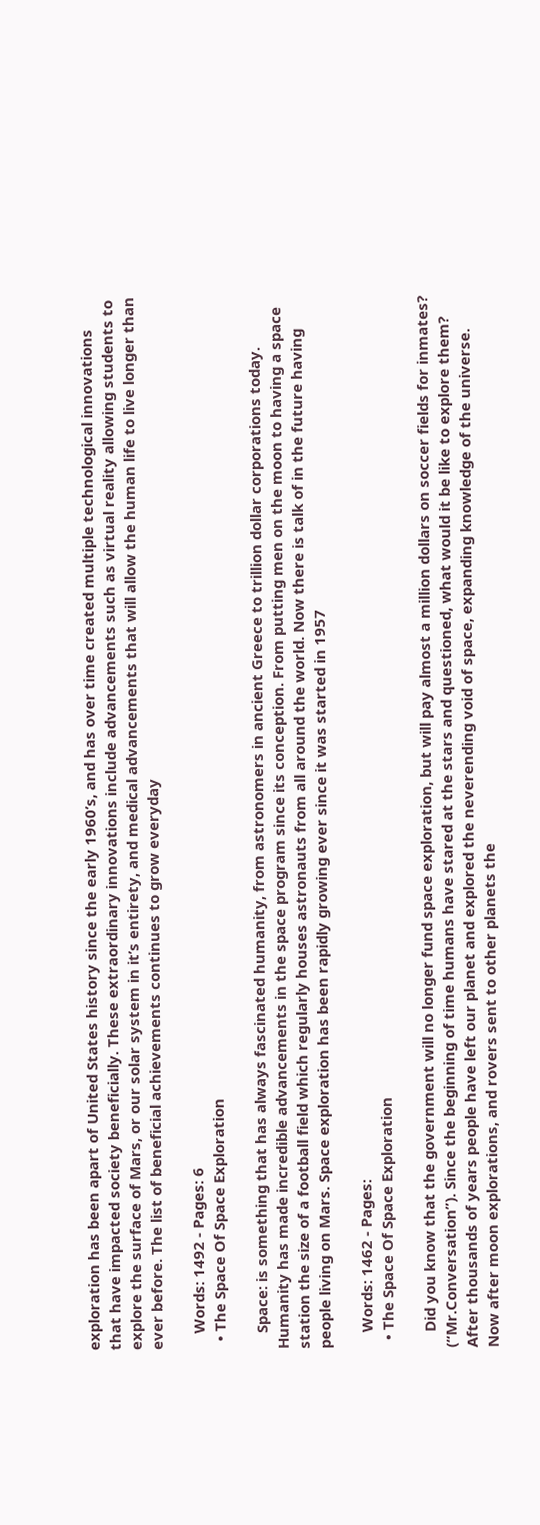exploration has been apart of United States history since the early 1960’s, and has over time created multiple technological innovations that have impacted society beneficially. These extraordinary innovations include advancements such as virtual reality allowing students to explore the surface of Mars, or our solar system in it’s entirety, and medical advancements that will allow the human life to live longer than ever before. The list of beneficial achievements continues to grow everyday

    Words: 1492 - Pages: 6
  • The Space Of Space Exploration

    Space: is something that has always fascinated humanity, from astronomers in ancient Greece to trillion dollar corporations today. Humanity has made incredible advancements in the space program since its conception. From putting men on the moon to having a space station the size of a football field which regularly houses astronauts from all around the world. Now there is talk of in the future having people living on Mars. Space exploration has been rapidly growing ever since it was started in 1957

    Words: 1462 - Pages:
  • The Space Of Space Exploration

    Did you know that the government will no longer fund space exploration, but will pay almost a million dollars on soccer fields for inmates? (“Mr.Conversation”). Since the beginning of time humans have stared at the stars and questioned, what would it be like to explore them? After thousands of years people have left our planet and explored the neverending void of space, expanding knowledge of the universe. Now after moon explorations, and rovers sent to other planets the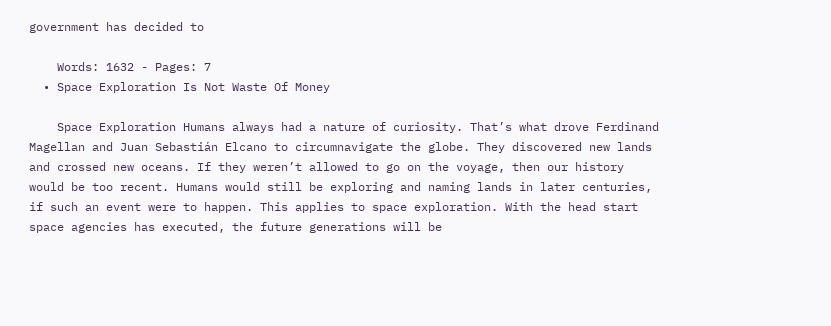government has decided to

    Words: 1632 - Pages: 7
  • Space Exploration Is Not Waste Of Money

    Space Exploration Humans always had a nature of curiosity. That’s what drove Ferdinand Magellan and Juan Sebastián Elcano to circumnavigate the globe. They discovered new lands and crossed new oceans. If they weren’t allowed to go on the voyage, then our history would be too recent. Humans would still be exploring and naming lands in later centuries, if such an event were to happen. This applies to space exploration. With the head start space agencies has executed, the future generations will be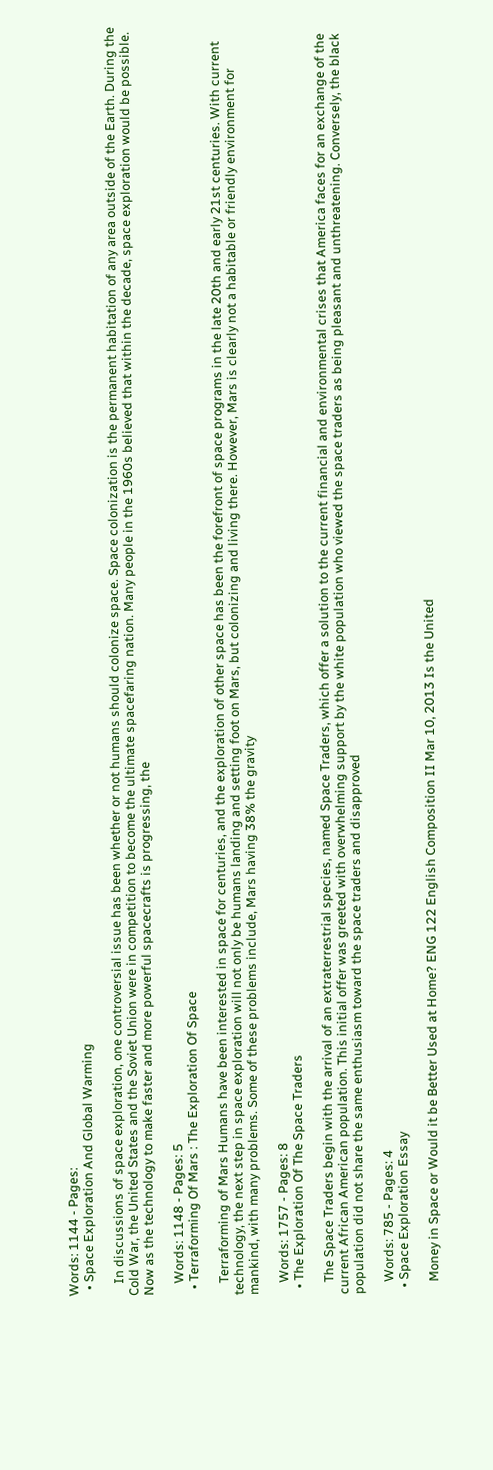Words: 1144 - Pages:
  • Space Exploration And Global Warming

    In discussions of space exploration, one controversial issue has been whether or not humans should colonize space. Space colonization is the permanent habitation of any area outside of the Earth. During the Cold War, the United States and the Soviet Union were in competition to become the ultimate spacefaring nation. Many people in the 1960s believed that within the decade, space exploration would be possible. Now as the technology to make faster and more powerful spacecrafts is progressing, the

    Words: 1148 - Pages: 5
  • Terraforming Of Mars : The Exploration Of Space

    Terraforming of Mars Humans have been interested in space for centuries, and the exploration of other space has been the forefront of space programs in the late 20th and early 21st centuries. With current technology, the next step in space exploration will not only be humans landing and setting foot on Mars, but colonizing and living there. However, Mars is clearly not a habitable or friendly environment for mankind, with many problems. Some of these problems include, Mars having 38% the gravity

    Words: 1757 - Pages: 8
  • The Exploration Of The Space Traders

    The Space Traders begin with the arrival of an extraterrestrial species, named Space Traders, which offer a solution to the current financial and environmental crises that America faces for an exchange of the current African American population. This initial offer was greeted with overwhelming support by the white population who viewed the space traders as being pleasant and unthreatening. Conversely, the black population did not share the same enthusiasm toward the space traders and disapproved

    Words: 785 - Pages: 4
  • Space Exploration Essay

    Money in Space or Would it be Better Used at Home? ENG 122 English Composition II Mar 10, 2013 Is the United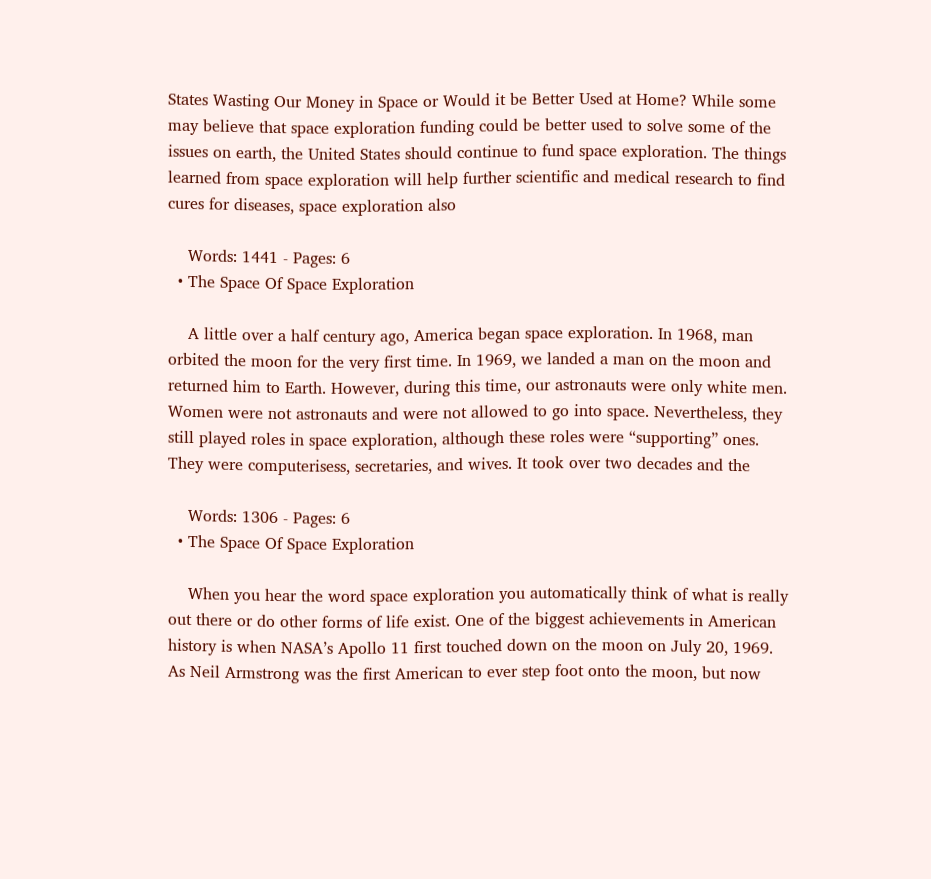States Wasting Our Money in Space or Would it be Better Used at Home? While some may believe that space exploration funding could be better used to solve some of the issues on earth, the United States should continue to fund space exploration. The things learned from space exploration will help further scientific and medical research to find cures for diseases, space exploration also

    Words: 1441 - Pages: 6
  • The Space Of Space Exploration

    A little over a half century ago, America began space exploration. In 1968, man orbited the moon for the very first time. In 1969, we landed a man on the moon and returned him to Earth. However, during this time, our astronauts were only white men. Women were not astronauts and were not allowed to go into space. Nevertheless, they still played roles in space exploration, although these roles were “supporting” ones. They were computerisess, secretaries, and wives. It took over two decades and the

    Words: 1306 - Pages: 6
  • The Space Of Space Exploration

    When you hear the word space exploration you automatically think of what is really out there or do other forms of life exist. One of the biggest achievements in American history is when NASA’s Apollo 11 first touched down on the moon on July 20, 1969. As Neil Armstrong was the first American to ever step foot onto the moon, but now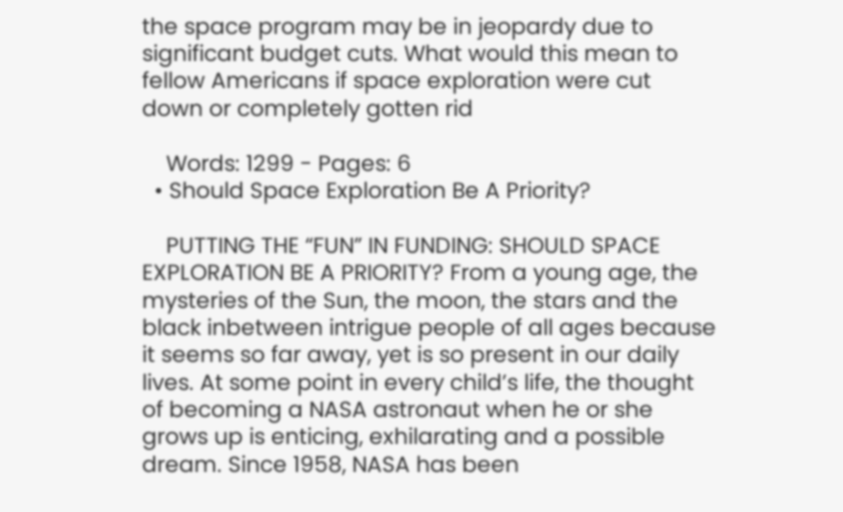the space program may be in jeopardy due to significant budget cuts. What would this mean to fellow Americans if space exploration were cut down or completely gotten rid

    Words: 1299 - Pages: 6
  • Should Space Exploration Be A Priority?

    PUTTING THE “FUN” IN FUNDING: SHOULD SPACE EXPLORATION BE A PRIORITY? From a young age, the mysteries of the Sun, the moon, the stars and the black inbetween intrigue people of all ages because it seems so far away, yet is so present in our daily lives. At some point in every child’s life, the thought of becoming a NASA astronaut when he or she grows up is enticing, exhilarating and a possible dream. Since 1958, NASA has been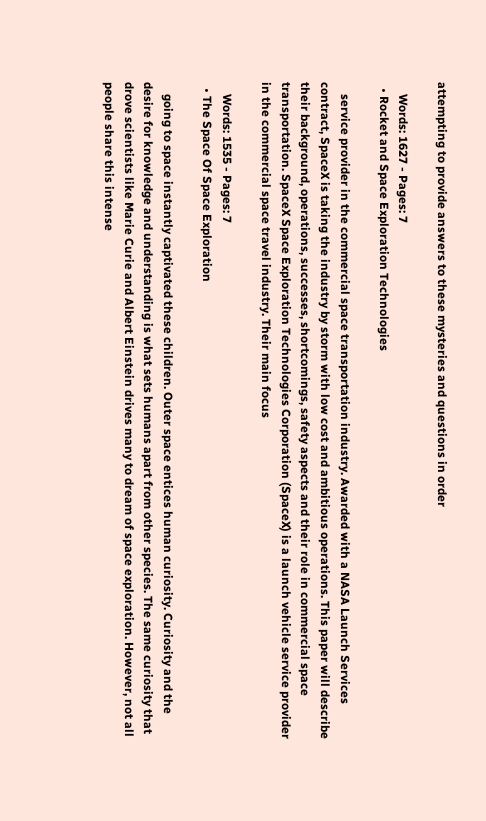attempting to provide answers to these mysteries and questions in order

    Words: 1627 - Pages: 7
  • Rocket and Space Exploration Technologies

    service provider in the commercial space transportation industry. Awarded with a NASA Launch Services contract, SpaceX is taking the industry by storm with low cost and ambitious operations. This paper will describe their background, operations, successes, shortcomings, safety aspects and their role in commercial space transportation. SpaceX Space Exploration Technologies Corporation (SpaceX) is a launch vehicle service provider in the commercial space travel industry. Their main focus

    Words: 1535 - Pages: 7
  • The Space Of Space Exploration

    going to space instantly captivated these children. Outer space entices human curiosity. Curiosity and the desire for knowledge and understanding is what sets humans apart from other species. The same curiosity that drove scientists like Marie Curie and Albert Einstein drives many to dream of space exploration. However, not all people share this intense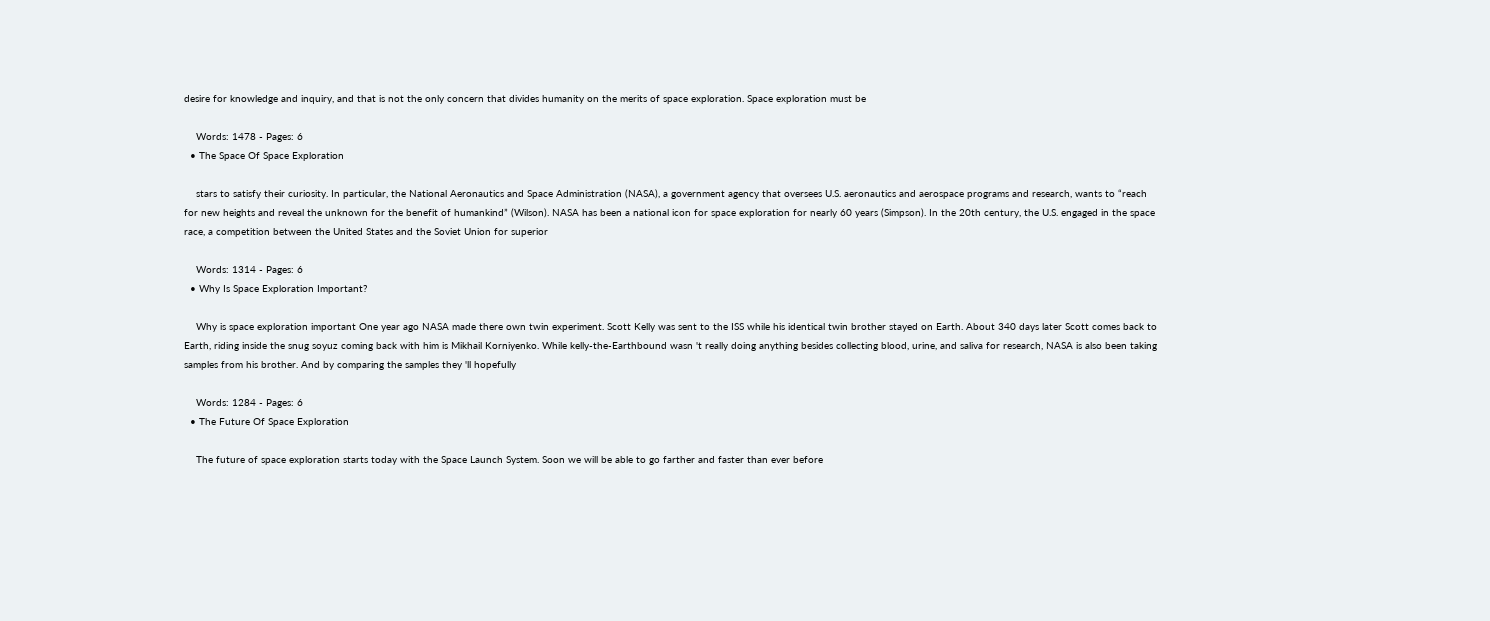desire for knowledge and inquiry, and that is not the only concern that divides humanity on the merits of space exploration. Space exploration must be

    Words: 1478 - Pages: 6
  • The Space Of Space Exploration

    stars to satisfy their curiosity. In particular, the National Aeronautics and Space Administration (NASA), a government agency that oversees U.S. aeronautics and aerospace programs and research, wants to “reach for new heights and reveal the unknown for the benefit of humankind” (Wilson). NASA has been a national icon for space exploration for nearly 60 years (Simpson). In the 20th century, the U.S. engaged in the space race, a competition between the United States and the Soviet Union for superior

    Words: 1314 - Pages: 6
  • Why Is Space Exploration Important?

    Why is space exploration important One year ago NASA made there own twin experiment. Scott Kelly was sent to the ISS while his identical twin brother stayed on Earth. About 340 days later Scott comes back to Earth, riding inside the snug soyuz coming back with him is Mikhail Korniyenko. While kelly-the-Earthbound wasn 't really doing anything besides collecting blood, urine, and saliva for research, NASA is also been taking samples from his brother. And by comparing the samples they 'll hopefully

    Words: 1284 - Pages: 6
  • The Future Of Space Exploration

    The future of space exploration starts today with the Space Launch System. Soon we will be able to go farther and faster than ever before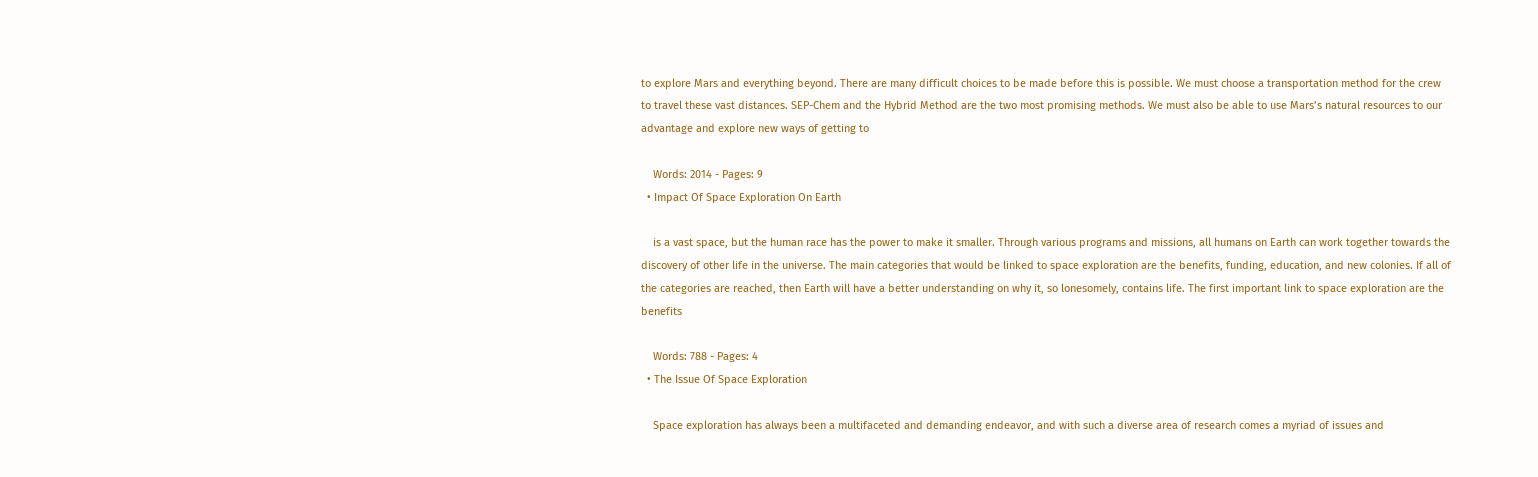to explore Mars and everything beyond. There are many difficult choices to be made before this is possible. We must choose a transportation method for the crew to travel these vast distances. SEP-Chem and the Hybrid Method are the two most promising methods. We must also be able to use Mars’s natural resources to our advantage and explore new ways of getting to

    Words: 2014 - Pages: 9
  • Impact Of Space Exploration On Earth

    is a vast space, but the human race has the power to make it smaller. Through various programs and missions, all humans on Earth can work together towards the discovery of other life in the universe. The main categories that would be linked to space exploration are the benefits, funding, education, and new colonies. If all of the categories are reached, then Earth will have a better understanding on why it, so lonesomely, contains life. The first important link to space exploration are the benefits

    Words: 788 - Pages: 4
  • The Issue Of Space Exploration

    Space exploration has always been a multifaceted and demanding endeavor, and with such a diverse area of research comes a myriad of issues and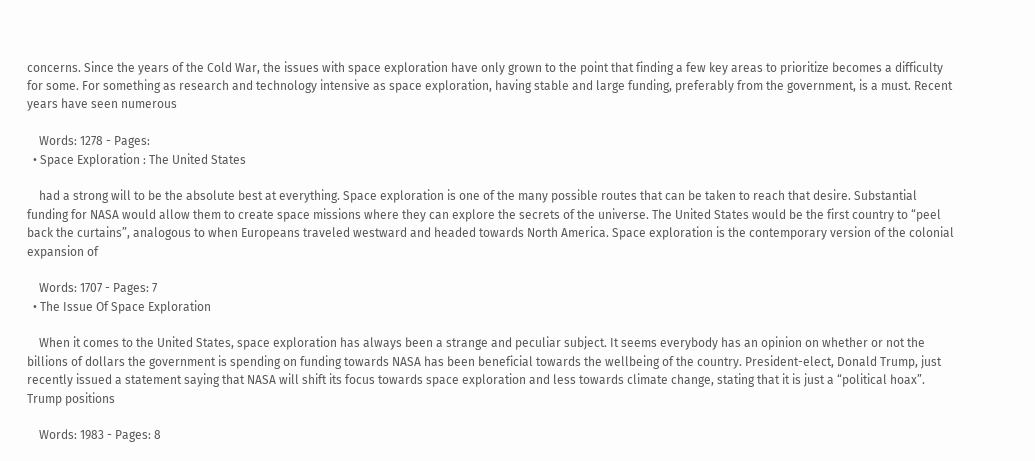concerns. Since the years of the Cold War, the issues with space exploration have only grown to the point that finding a few key areas to prioritize becomes a difficulty for some. For something as research and technology intensive as space exploration, having stable and large funding, preferably from the government, is a must. Recent years have seen numerous

    Words: 1278 - Pages:
  • Space Exploration : The United States

    had a strong will to be the absolute best at everything. Space exploration is one of the many possible routes that can be taken to reach that desire. Substantial funding for NASA would allow them to create space missions where they can explore the secrets of the universe. The United States would be the first country to “peel back the curtains”, analogous to when Europeans traveled westward and headed towards North America. Space exploration is the contemporary version of the colonial expansion of

    Words: 1707 - Pages: 7
  • The Issue Of Space Exploration

    When it comes to the United States, space exploration has always been a strange and peculiar subject. It seems everybody has an opinion on whether or not the billions of dollars the government is spending on funding towards NASA has been beneficial towards the wellbeing of the country. President-elect, Donald Trump, just recently issued a statement saying that NASA will shift its focus towards space exploration and less towards climate change, stating that it is just a “political hoax”. Trump positions

    Words: 1983 - Pages: 8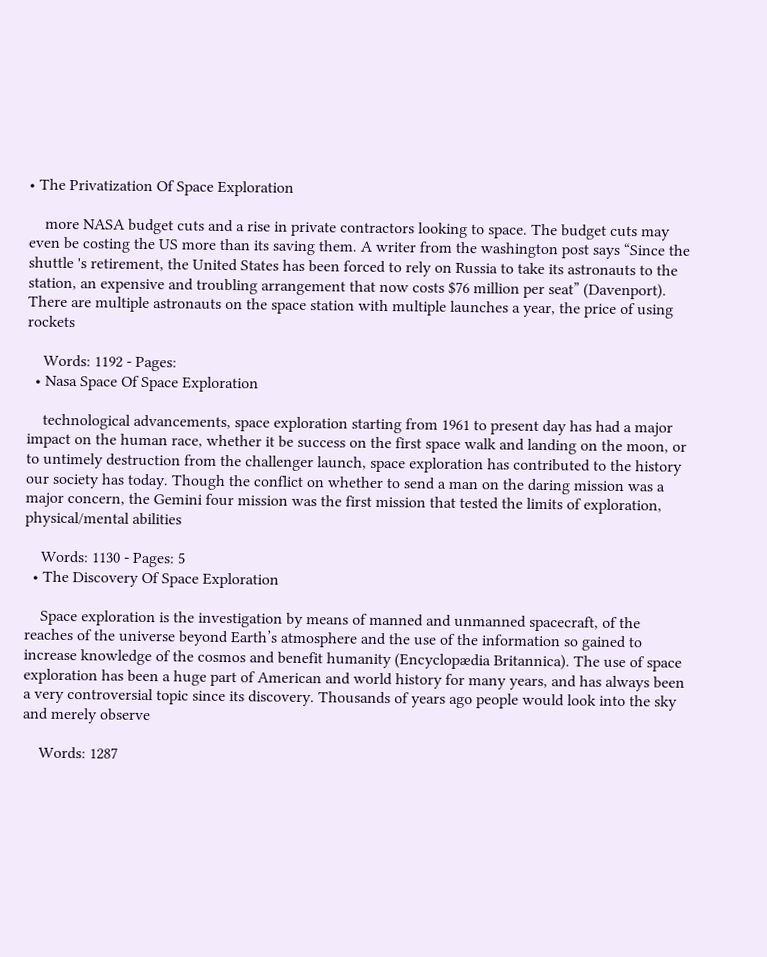• The Privatization Of Space Exploration

    more NASA budget cuts and a rise in private contractors looking to space. The budget cuts may even be costing the US more than its saving them. A writer from the washington post says “Since the shuttle 's retirement, the United States has been forced to rely on Russia to take its astronauts to the station, an expensive and troubling arrangement that now costs $76 million per seat” (Davenport). There are multiple astronauts on the space station with multiple launches a year, the price of using rockets

    Words: 1192 - Pages:
  • Nasa Space Of Space Exploration

    technological advancements, space exploration starting from 1961 to present day has had a major impact on the human race, whether it be success on the first space walk and landing on the moon, or to untimely destruction from the challenger launch, space exploration has contributed to the history our society has today. Though the conflict on whether to send a man on the daring mission was a major concern, the Gemini four mission was the first mission that tested the limits of exploration, physical/mental abilities

    Words: 1130 - Pages: 5
  • The Discovery Of Space Exploration

    Space exploration is the investigation by means of manned and unmanned spacecraft, of the reaches of the universe beyond Earth’s atmosphere and the use of the information so gained to increase knowledge of the cosmos and benefit humanity (Encyclopædia Britannica). The use of space exploration has been a huge part of American and world history for many years, and has always been a very controversial topic since its discovery. Thousands of years ago people would look into the sky and merely observe

    Words: 1287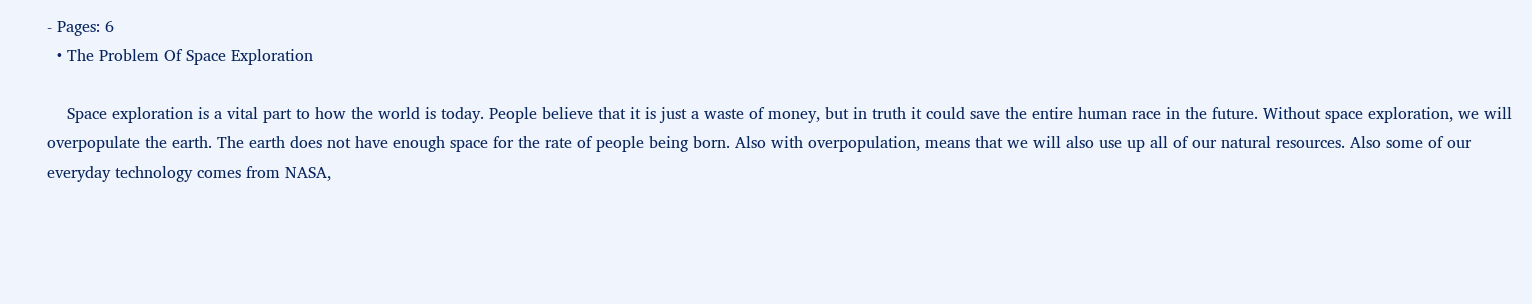- Pages: 6
  • The Problem Of Space Exploration

    Space exploration is a vital part to how the world is today. People believe that it is just a waste of money, but in truth it could save the entire human race in the future. Without space exploration, we will overpopulate the earth. The earth does not have enough space for the rate of people being born. Also with overpopulation, means that we will also use up all of our natural resources. Also some of our everyday technology comes from NASA,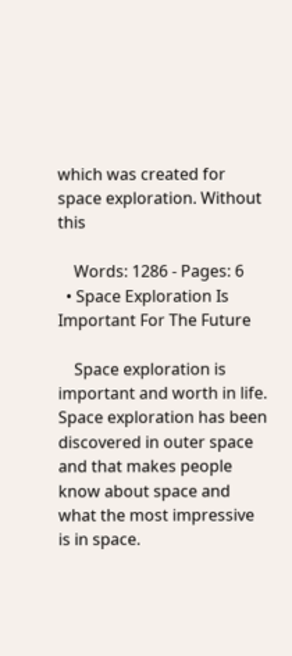which was created for space exploration. Without this

    Words: 1286 - Pages: 6
  • Space Exploration Is Important For The Future

    Space exploration is important and worth in life. Space exploration has been discovered in outer space and that makes people know about space and what the most impressive is in space.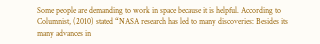Some people are demanding to work in space because it is helpful. According to Columnist, (2010) stated “NASA research has led to many discoveries: Besides its many advances in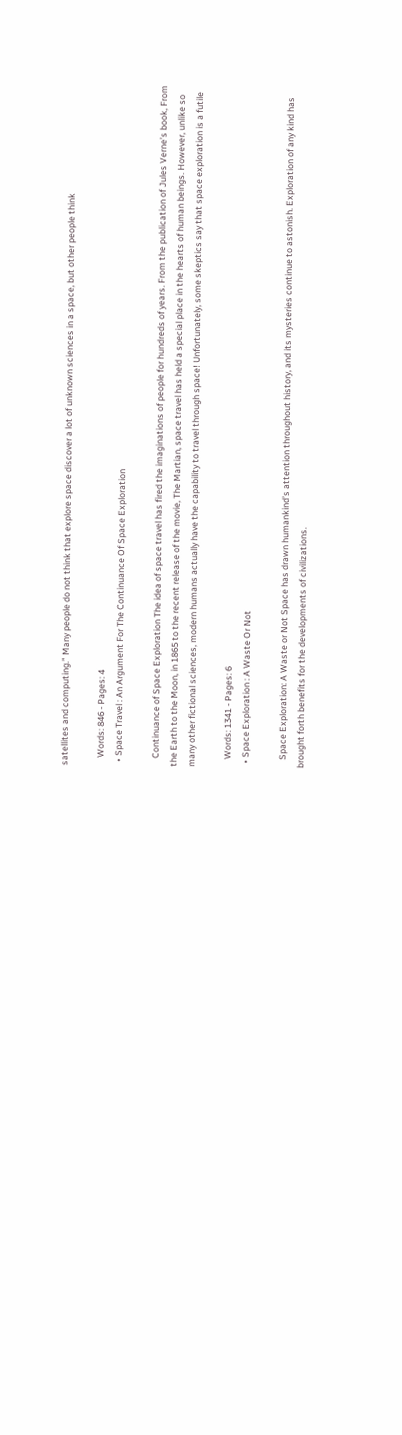satellites and computing.” Many people do not think that explore space discover a lot of unknown sciences in a space, but other people think

    Words: 846 - Pages: 4
  • Space Travel : An Argument For The Continuance Of Space Exploration

    Continuance of Space Exploration The idea of space travel has fired the imaginations of people for hundreds of years. From the publication of Jules Verne’s book, From the Earth to the Moon, in 1865 to the recent release of the movie, The Martian, space travel has held a special place in the hearts of human beings. However, unlike so many other fictional sciences, modern humans actually have the capability to travel through space! Unfortunately, some skeptics say that space exploration is a futile

    Words: 1341 - Pages: 6
  • Space Exploration : A Waste Or Not

    Space Exploration: A Waste or Not Space has drawn humankind’s attention throughout history, and its mysteries continue to astonish. Exploration of any kind has brought forth benefits for the developments of civilizations.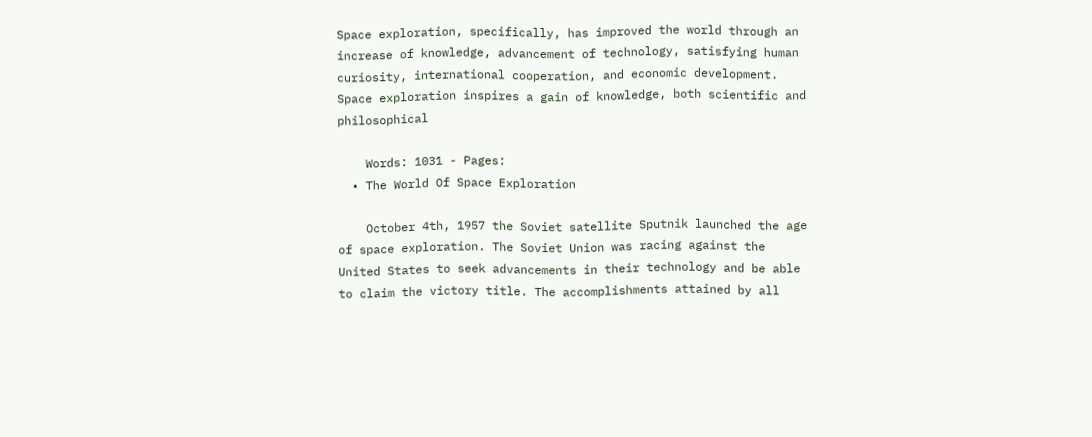Space exploration, specifically, has improved the world through an increase of knowledge, advancement of technology, satisfying human curiosity, international cooperation, and economic development. Space exploration inspires a gain of knowledge, both scientific and philosophical

    Words: 1031 - Pages:
  • The World Of Space Exploration

    October 4th, 1957 the Soviet satellite Sputnik launched the age of space exploration. The Soviet Union was racing against the United States to seek advancements in their technology and be able to claim the victory title. The accomplishments attained by all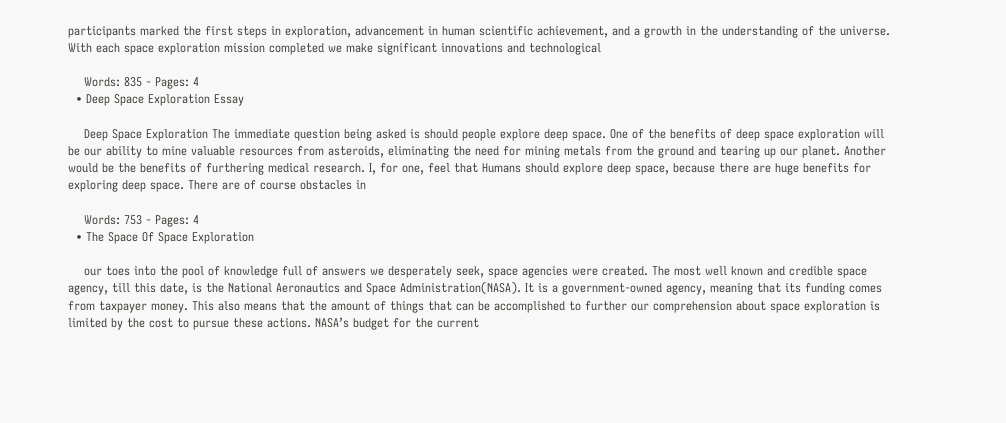participants marked the first steps in exploration, advancement in human scientific achievement, and a growth in the understanding of the universe. With each space exploration mission completed we make significant innovations and technological

    Words: 835 - Pages: 4
  • Deep Space Exploration Essay

    Deep Space Exploration The immediate question being asked is should people explore deep space. One of the benefits of deep space exploration will be our ability to mine valuable resources from asteroids, eliminating the need for mining metals from the ground and tearing up our planet. Another would be the benefits of furthering medical research. I, for one, feel that Humans should explore deep space, because there are huge benefits for exploring deep space. There are of course obstacles in

    Words: 753 - Pages: 4
  • The Space Of Space Exploration

    our toes into the pool of knowledge full of answers we desperately seek, space agencies were created. The most well known and credible space agency, till this date, is the National Aeronautics and Space Administration(NASA). It is a government-owned agency, meaning that its funding comes from taxpayer money. This also means that the amount of things that can be accomplished to further our comprehension about space exploration is limited by the cost to pursue these actions. NASA’s budget for the current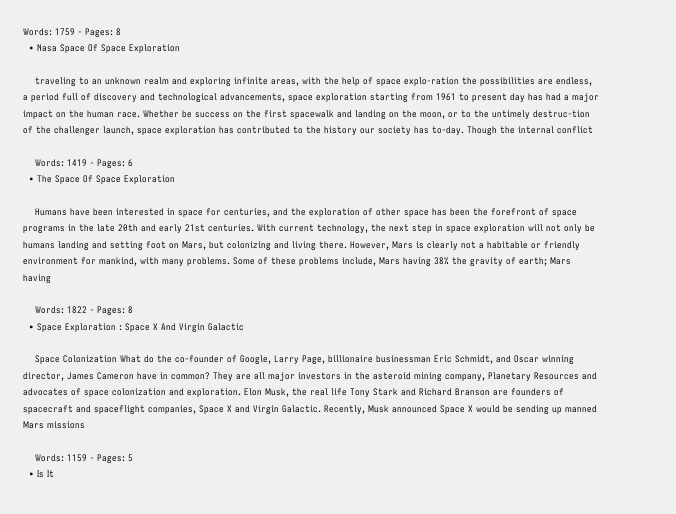Words: 1759 - Pages: 8
  • Nasa Space Of Space Exploration

    traveling to an unknown realm and exploring infinite areas, with the help of space explo-ration the possibilities are endless, a period full of discovery and technological advancements, space exploration starting from 1961 to present day has had a major impact on the human race. Whether be success on the first spacewalk and landing on the moon, or to the untimely destruc-tion of the challenger launch, space exploration has contributed to the history our society has to-day. Though the internal conflict

    Words: 1419 - Pages: 6
  • The Space Of Space Exploration

    Humans have been interested in space for centuries, and the exploration of other space has been the forefront of space programs in the late 20th and early 21st centuries. With current technology, the next step in space exploration will not only be humans landing and setting foot on Mars, but colonizing and living there. However, Mars is clearly not a habitable or friendly environment for mankind, with many problems. Some of these problems include, Mars having 38% the gravity of earth; Mars having

    Words: 1822 - Pages: 8
  • Space Exploration : Space X And Virgin Galactic

    Space Colonization What do the co-founder of Google, Larry Page, billionaire businessman Eric Schmidt, and Oscar winning director, James Cameron have in common? They are all major investors in the asteroid mining company, Planetary Resources and advocates of space colonization and exploration. Elon Musk, the real life Tony Stark and Richard Branson are founders of spacecraft and spaceflight companies, Space X and Virgin Galactic. Recently, Musk announced Space X would be sending up manned Mars missions

    Words: 1159 - Pages: 5
  • Is It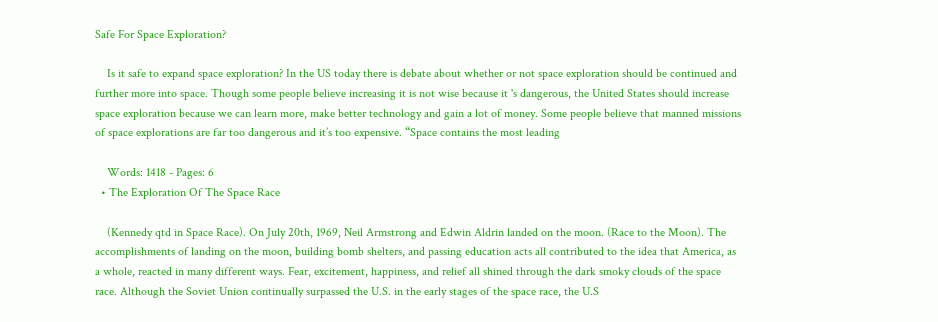Safe For Space Exploration?

    Is it safe to expand space exploration? In the US today there is debate about whether or not space exploration should be continued and further more into space. Though some people believe increasing it is not wise because it 's dangerous, the United States should increase space exploration because we can learn more, make better technology and gain a lot of money. Some people believe that manned missions of space explorations are far too dangerous and it’s too expensive. “Space contains the most leading

    Words: 1418 - Pages: 6
  • The Exploration Of The Space Race

    (Kennedy qtd in Space Race). On July 20th, 1969, Neil Armstrong and Edwin Aldrin landed on the moon. (Race to the Moon). The accomplishments of landing on the moon, building bomb shelters, and passing education acts all contributed to the idea that America, as a whole, reacted in many different ways. Fear, excitement, happiness, and relief all shined through the dark smoky clouds of the space race. Although the Soviet Union continually surpassed the U.S. in the early stages of the space race, the U.S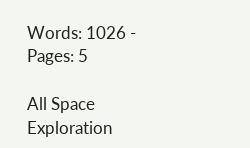Words: 1026 - Pages: 5

All Space Exploration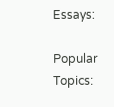Essays:

Popular Topics: